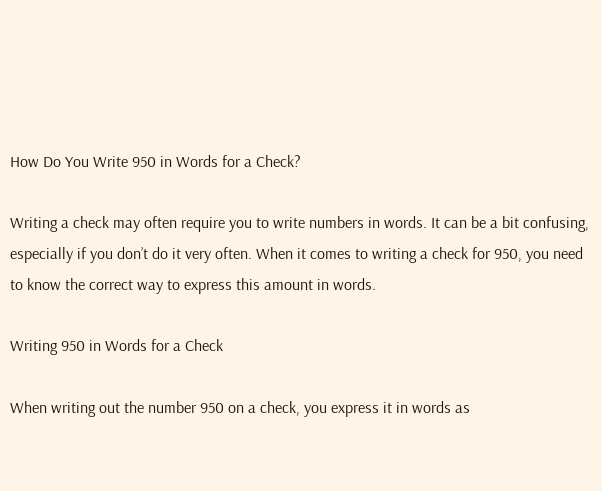How Do You Write 950 in Words for a Check?

Writing a check may often require you to write numbers in words. It can be a bit confusing, especially if you don’t do it very often. When it comes to writing a check for 950, you need to know the correct way to express this amount in words.

Writing 950 in Words for a Check

When writing out the number 950 on a check, you express it in words as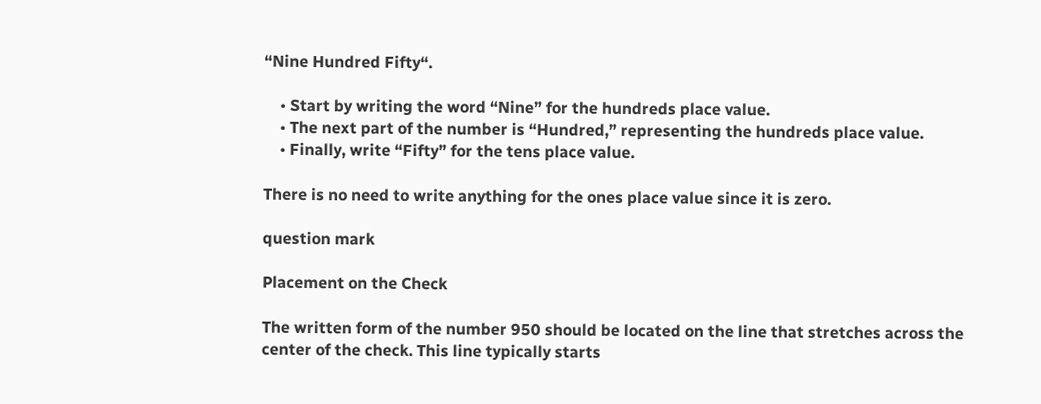“Nine Hundred Fifty“.

    • Start by writing the word “Nine” for the hundreds place value.
    • The next part of the number is “Hundred,” representing the hundreds place value.
    • Finally, write “Fifty” for the tens place value.

There is no need to write anything for the ones place value since it is zero.

question mark

Placement on the Check

The written form of the number 950 should be located on the line that stretches across the center of the check. This line typically starts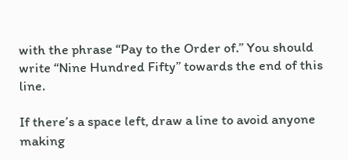with the phrase “Pay to the Order of.” You should write “Nine Hundred Fifty” towards the end of this line.

If there’s a space left, draw a line to avoid anyone making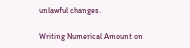unlawful changes.

Writing Numerical Amount on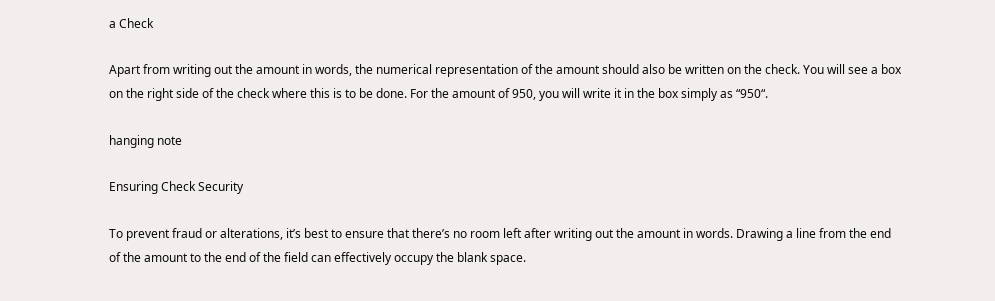a Check

Apart from writing out the amount in words, the numerical representation of the amount should also be written on the check. You will see a box on the right side of the check where this is to be done. For the amount of 950, you will write it in the box simply as “950“.

hanging note

Ensuring Check Security

To prevent fraud or alterations, it’s best to ensure that there’s no room left after writing out the amount in words. Drawing a line from the end of the amount to the end of the field can effectively occupy the blank space.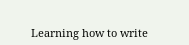Learning how to write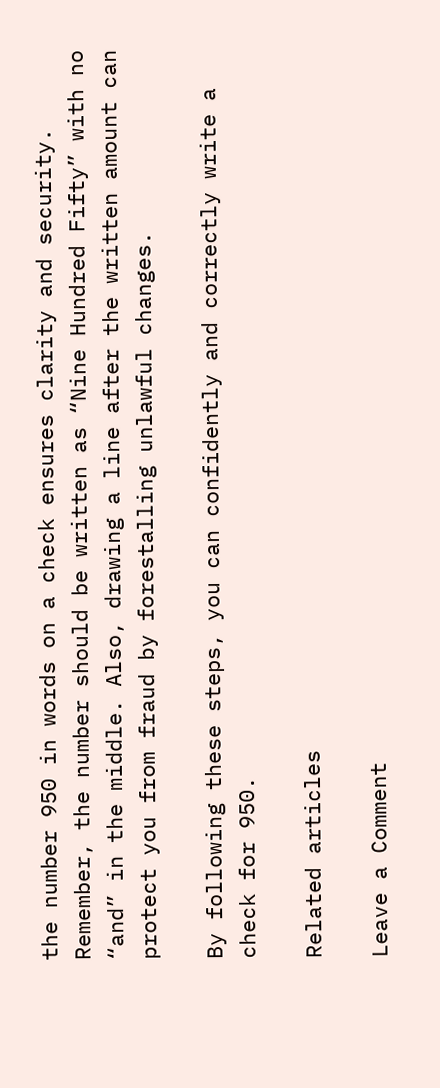the number 950 in words on a check ensures clarity and security. Remember, the number should be written as “Nine Hundred Fifty” with no “and” in the middle. Also, drawing a line after the written amount can protect you from fraud by forestalling unlawful changes.

By following these steps, you can confidently and correctly write a check for 950.

Related articles

Leave a Comment